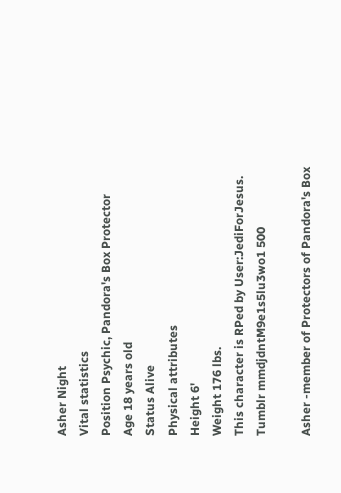Asher Night
Vital statistics
Position Psychic, Pandora's Box Protector
Age 18 years old
Status Alive
Physical attributes
Height 6'
Weight 176 lbs.
This character is RPed by User:JediForJesus.
Tumblr mmdjdntM9e1s5lu3wo1 500

Asher -member of Protectors of Pandora's Box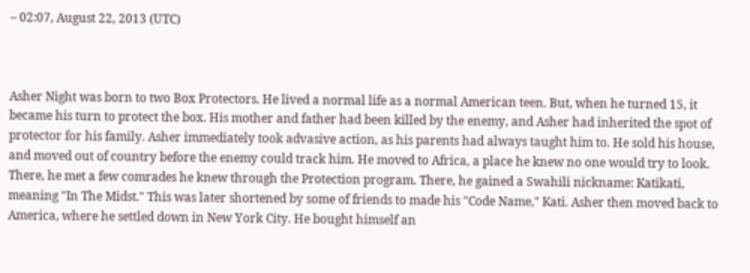– 02:07, August 22, 2013 (UTC)



Asher Night was born to two Box Protectors. He lived a normal life as a normal American teen. But, when he turned 15, it became his turn to protect the box. His mother and father had been killed by the enemy, and Asher had inherited the spot of protector for his family. Asher immediately took advasive action, as his parents had always taught him to. He sold his house, and moved out of country before the enemy could track him. He moved to Africa, a place he knew no one would try to look. There, he met a few comrades he knew through the Protection program. There, he gained a Swahili nickname: Katikati, meaning "In The Midst." This was later shortened by some of friends to made his "Code Name," Kati. Asher then moved back to America, where he settled down in New York City. He bought himself an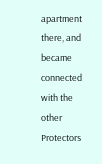apartment there, and became connected with the other Protectors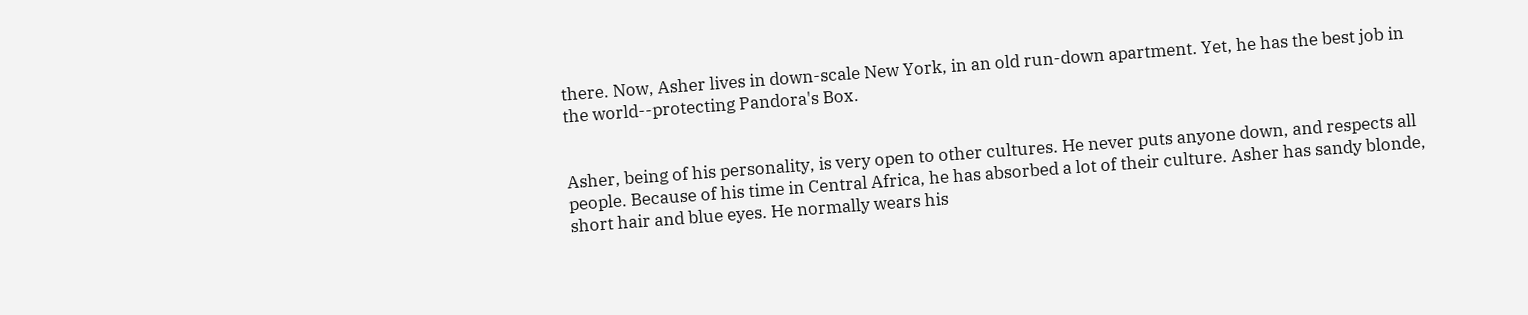there. Now, Asher lives in down-scale New York, in an old run-down apartment. Yet, he has the best job in the world--protecting Pandora's Box.


Asher, being of his personality, is very open to other cultures. He never puts anyone down, and respects all people. Because of his time in Central Africa, he has absorbed a lot of their culture. Asher has sandy blonde, short hair and blue eyes. He normally wears his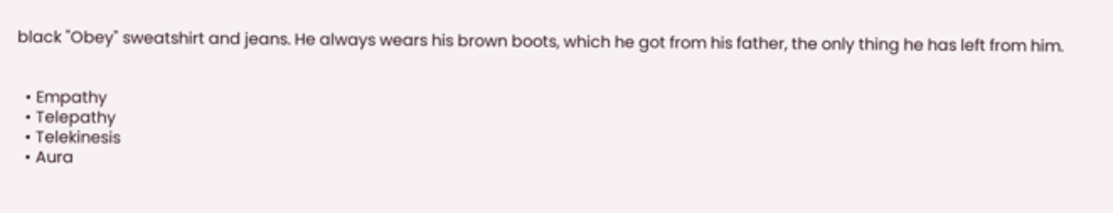black "Obey" sweatshirt and jeans. He always wears his brown boots, which he got from his father, the only thing he has left from him.


  • Empathy
  • Telepathy
  • Telekinesis
  • Aura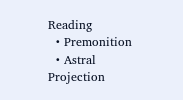Reading
  • Premonition
  • Astral Projection